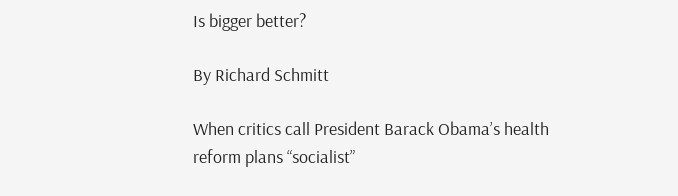Is bigger better?

By Richard Schmitt

When critics call President Barack Obama’s health reform plans “socialist”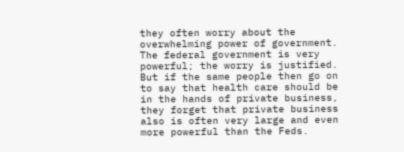they often worry about the overwhelming power of government. The federal government is very powerful; the worry is justified. But if the same people then go on to say that health care should be in the hands of private business, they forget that private business also is often very large and even more powerful than the Feds.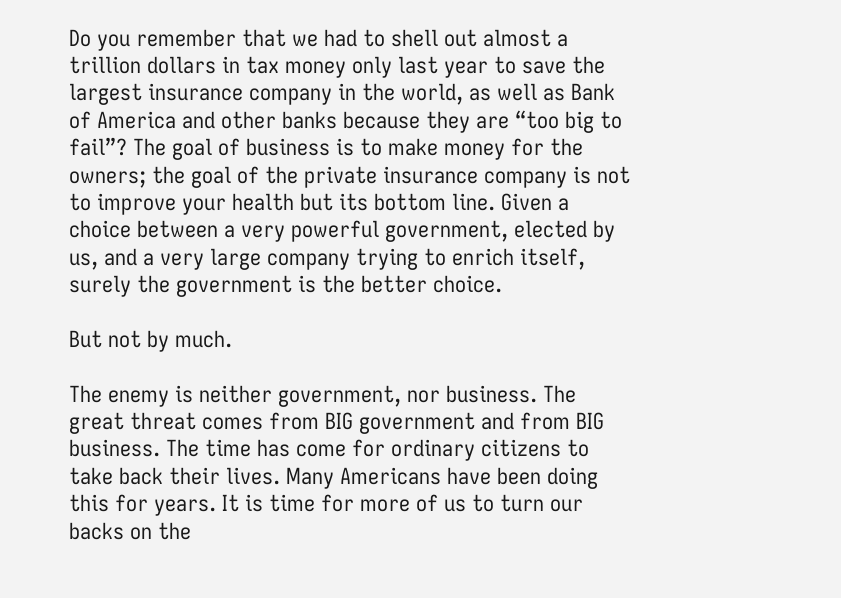Do you remember that we had to shell out almost a trillion dollars in tax money only last year to save the largest insurance company in the world, as well as Bank of America and other banks because they are “too big to fail”? The goal of business is to make money for the owners; the goal of the private insurance company is not to improve your health but its bottom line. Given a choice between a very powerful government, elected by us, and a very large company trying to enrich itself, surely the government is the better choice.

But not by much.

The enemy is neither government, nor business. The great threat comes from BIG government and from BIG business. The time has come for ordinary citizens to take back their lives. Many Americans have been doing this for years. It is time for more of us to turn our backs on the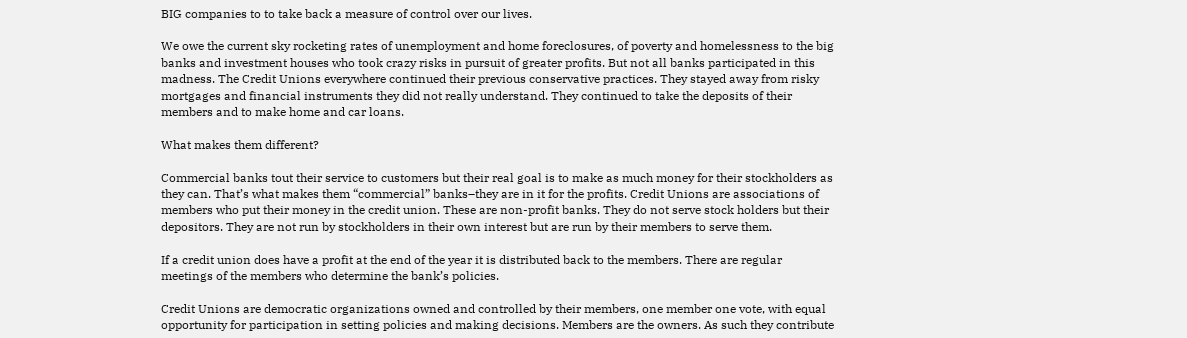BIG companies to to take back a measure of control over our lives.

We owe the current sky rocketing rates of unemployment and home foreclosures, of poverty and homelessness to the big banks and investment houses who took crazy risks in pursuit of greater profits. But not all banks participated in this madness. The Credit Unions everywhere continued their previous conservative practices. They stayed away from risky mortgages and financial instruments they did not really understand. They continued to take the deposits of their members and to make home and car loans.

What makes them different?

Commercial banks tout their service to customers but their real goal is to make as much money for their stockholders as they can. That’s what makes them “commercial” banks–they are in it for the profits. Credit Unions are associations of members who put their money in the credit union. These are non-profit banks. They do not serve stock holders but their depositors. They are not run by stockholders in their own interest but are run by their members to serve them.

If a credit union does have a profit at the end of the year it is distributed back to the members. There are regular meetings of the members who determine the bank’s policies.

Credit Unions are democratic organizations owned and controlled by their members, one member one vote, with equal opportunity for participation in setting policies and making decisions. Members are the owners. As such they contribute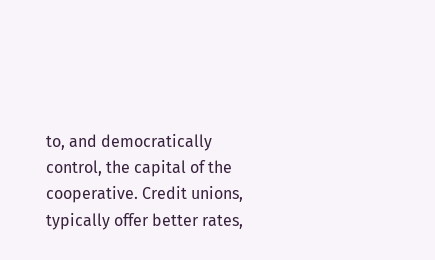to, and democratically control, the capital of the cooperative. Credit unions, typically offer better rates,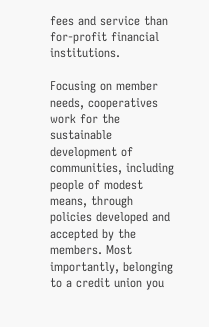fees and service than for-profit financial institutions.

Focusing on member needs, cooperatives work for the sustainable development of communities, including people of modest means, through policies developed and accepted by the members. Most importantly, belonging to a credit union you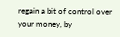regain a bit of control over your money, by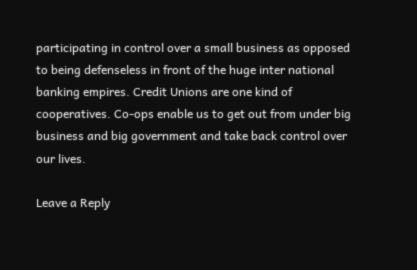participating in control over a small business as opposed to being defenseless in front of the huge inter national banking empires. Credit Unions are one kind of cooperatives. Co-ops enable us to get out from under big business and big government and take back control over our lives.

Leave a Reply